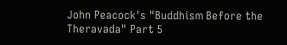John Peacock's "Buddhism Before the Theravada" Part 5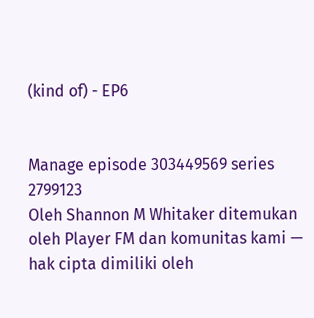(kind of) - EP6


Manage episode 303449569 series 2799123
Oleh Shannon M Whitaker ditemukan oleh Player FM dan komunitas kami — hak cipta dimiliki oleh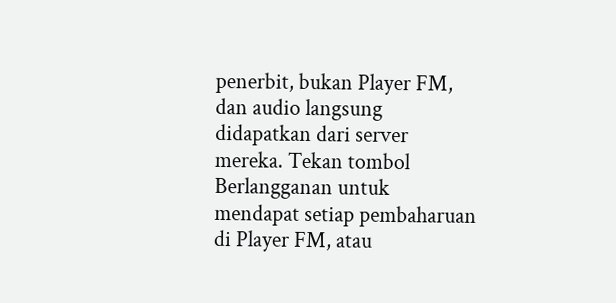penerbit, bukan Player FM, dan audio langsung didapatkan dari server mereka. Tekan tombol Berlangganan untuk mendapat setiap pembaharuan di Player FM, atau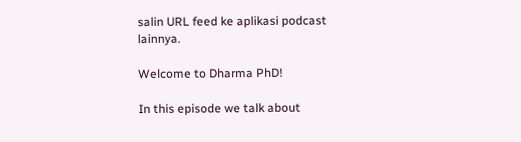salin URL feed ke aplikasi podcast lainnya.

Welcome to Dharma PhD!

In this episode we talk about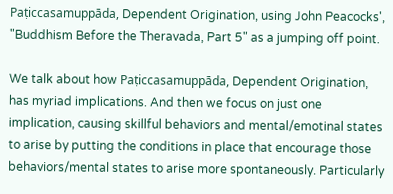Paṭiccasamuppāda, Dependent Origination, using John Peacocks', "Buddhism Before the Theravada, Part 5" as a jumping off point.

We talk about how Paṭiccasamuppāda, Dependent Origination, has myriad implications. And then we focus on just one implication, causing skillful behaviors and mental/emotinal states to arise by putting the conditions in place that encourage those behaviors/mental states to arise more spontaneously. Particularly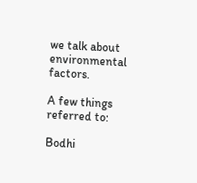we talk about environmental factors.

A few things referred to:

Bodhi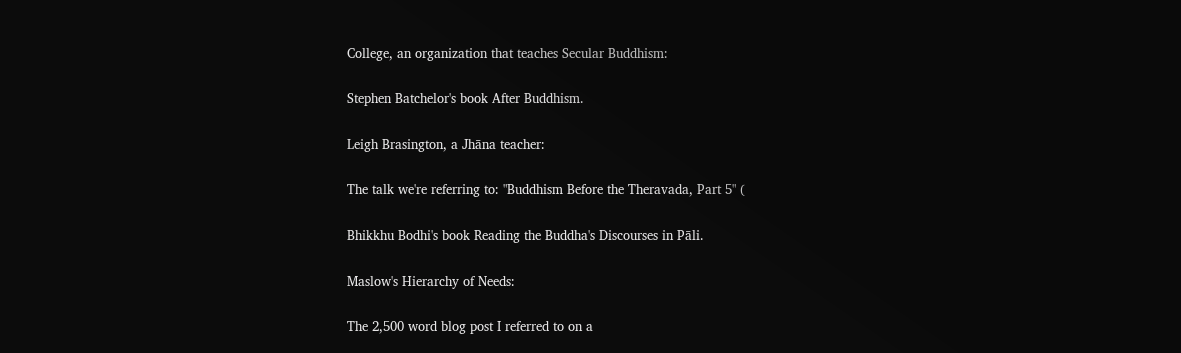College, an organization that teaches Secular Buddhism:

Stephen Batchelor's book After Buddhism.

Leigh Brasington, a Jhāna teacher:

The talk we're referring to: "Buddhism Before the Theravada, Part 5" (

Bhikkhu Bodhi's book Reading the Buddha's Discourses in Pāli.

Maslow's Hierarchy of Needs:

The 2,500 word blog post I referred to on a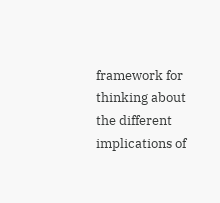framework for thinking about the different implications of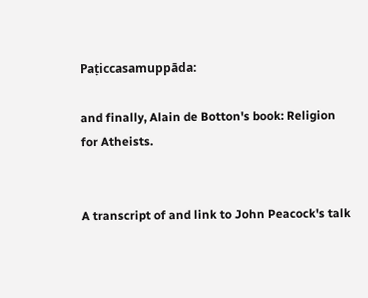Paṭiccasamuppāda:

and finally, Alain de Botton's book: Religion for Atheists.


A transcript of and link to John Peacock's talk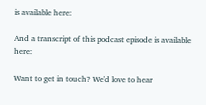is available here:

And a transcript of this podcast episode is available here:

Want to get in touch? We'd love to hear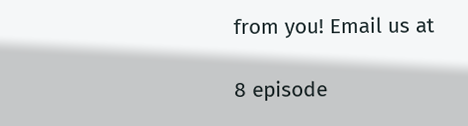from you! Email us at

8 episode